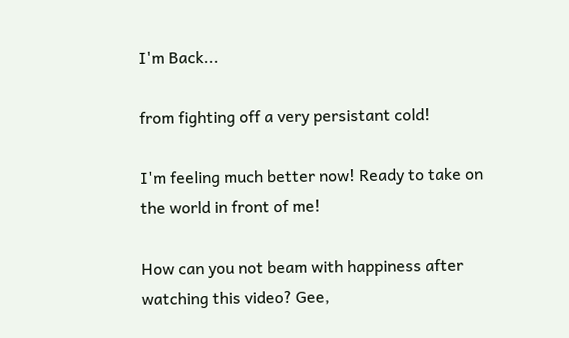I'm Back...

from fighting off a very persistant cold!

I'm feeling much better now! Ready to take on the world in front of me!

How can you not beam with happiness after watching this video? Gee,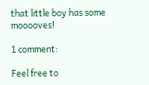that little boy has some mooooves!

1 comment:

Feel free to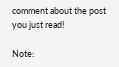comment about the post you just read!

Note: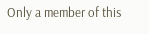Only a member of this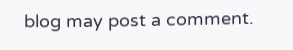blog may post a comment.